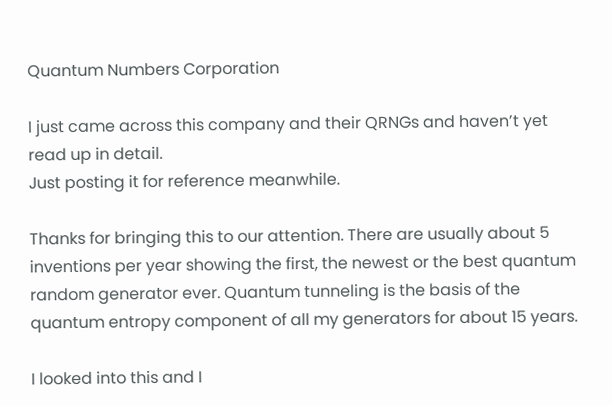Quantum Numbers Corporation

I just came across this company and their QRNGs and haven’t yet read up in detail.
Just posting it for reference meanwhile.

Thanks for bringing this to our attention. There are usually about 5 inventions per year showing the first, the newest or the best quantum random generator ever. Quantum tunneling is the basis of the quantum entropy component of all my generators for about 15 years.

I looked into this and I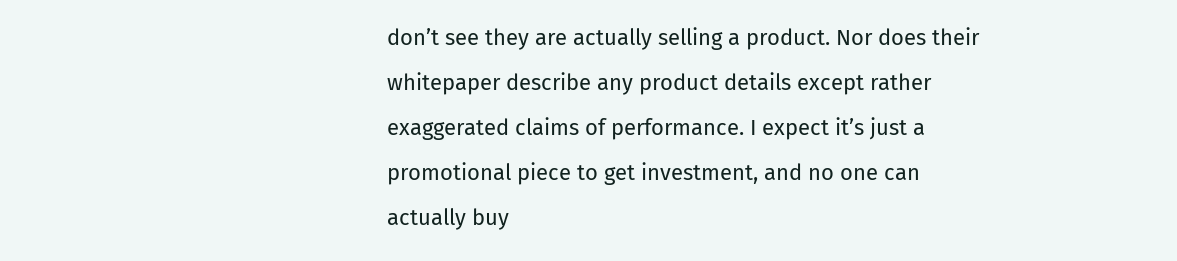don’t see they are actually selling a product. Nor does their whitepaper describe any product details except rather exaggerated claims of performance. I expect it’s just a promotional piece to get investment, and no one can actually buy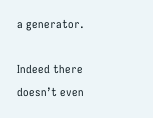a generator.

Indeed there doesn’t even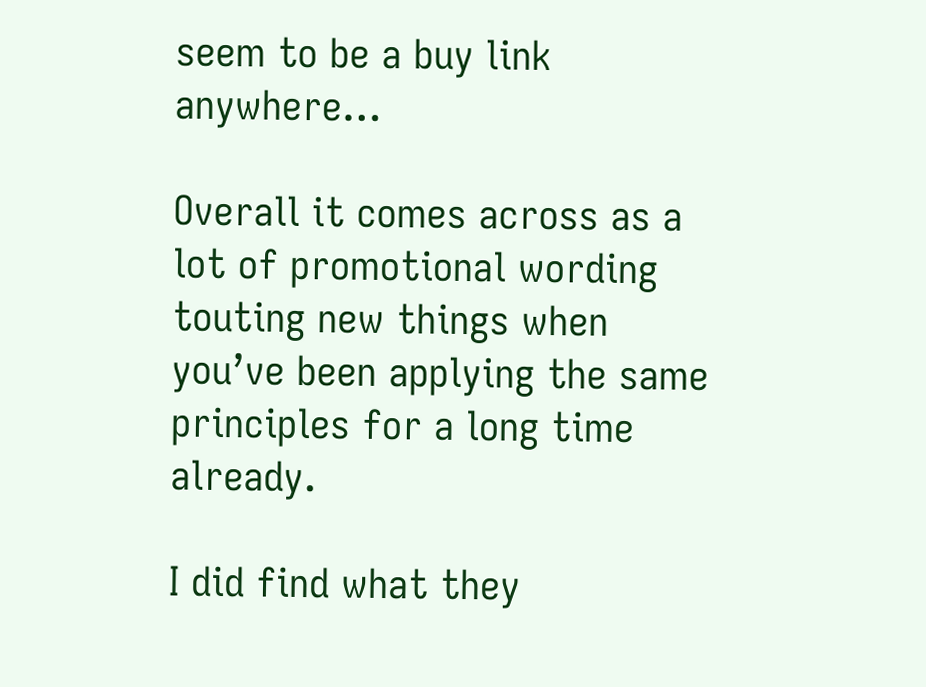seem to be a buy link anywhere…

Overall it comes across as a lot of promotional wording touting new things when you’ve been applying the same principles for a long time already.

I did find what they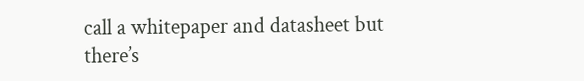call a whitepaper and datasheet but there’s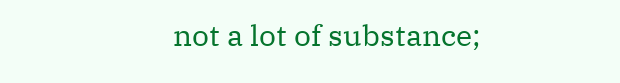not a lot of substance;